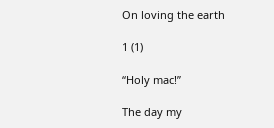On loving the earth

1 (1)

“Holy mac!”

The day my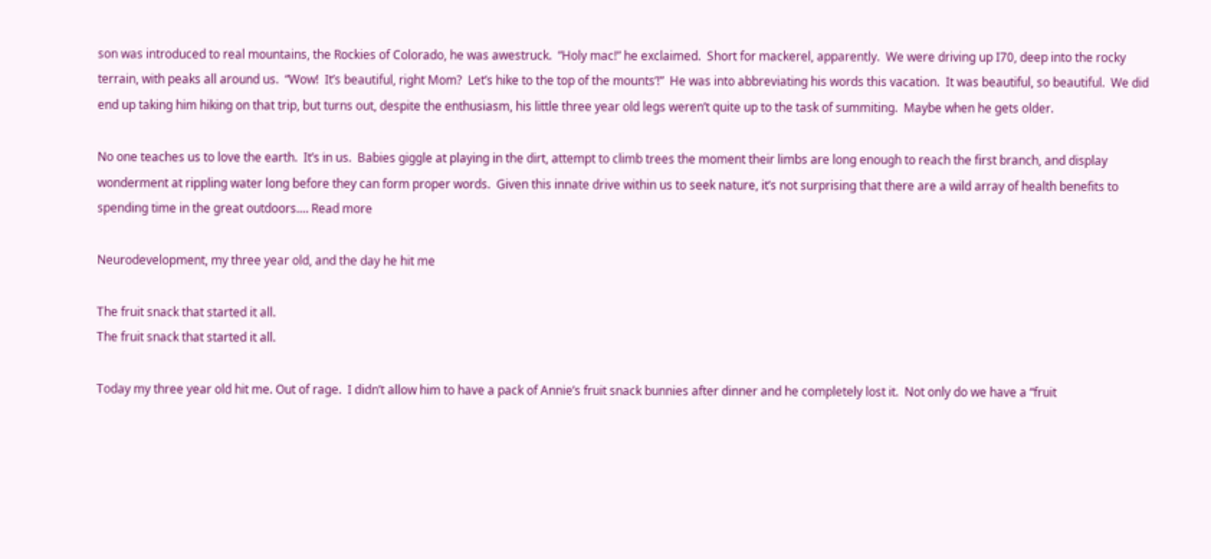son was introduced to real mountains, the Rockies of Colorado, he was awestruck.  “Holy mac!” he exclaimed.  Short for mackerel, apparently.  We were driving up I70, deep into the rocky terrain, with peaks all around us.  “Wow!  It’s beautiful, right Mom?  Let’s hike to the top of the mounts’!”  He was into abbreviating his words this vacation.  It was beautiful, so beautiful.  We did end up taking him hiking on that trip, but turns out, despite the enthusiasm, his little three year old legs weren’t quite up to the task of summiting.  Maybe when he gets older.

No one teaches us to love the earth.  It’s in us.  Babies giggle at playing in the dirt, attempt to climb trees the moment their limbs are long enough to reach the first branch, and display wonderment at rippling water long before they can form proper words.  Given this innate drive within us to seek nature, it’s not surprising that there are a wild array of health benefits to spending time in the great outdoors.… Read more

Neurodevelopment, my three year old, and the day he hit me

The fruit snack that started it all.
The fruit snack that started it all.

Today my three year old hit me. Out of rage.  I didn’t allow him to have a pack of Annie’s fruit snack bunnies after dinner and he completely lost it.  Not only do we have a “fruit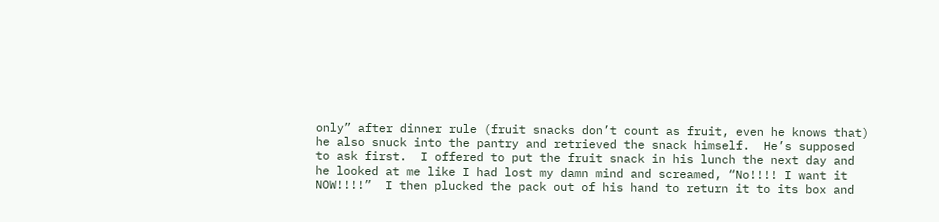only” after dinner rule (fruit snacks don’t count as fruit, even he knows that) he also snuck into the pantry and retrieved the snack himself.  He’s supposed to ask first.  I offered to put the fruit snack in his lunch the next day and he looked at me like I had lost my damn mind and screamed, “No!!!! I want it NOW!!!!”  I then plucked the pack out of his hand to return it to its box and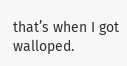that’s when I got walloped.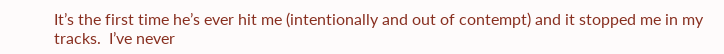It’s the first time he’s ever hit me (intentionally and out of contempt) and it stopped me in my tracks.  I’ve never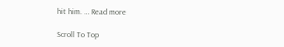hit him. … Read more

Scroll To Top